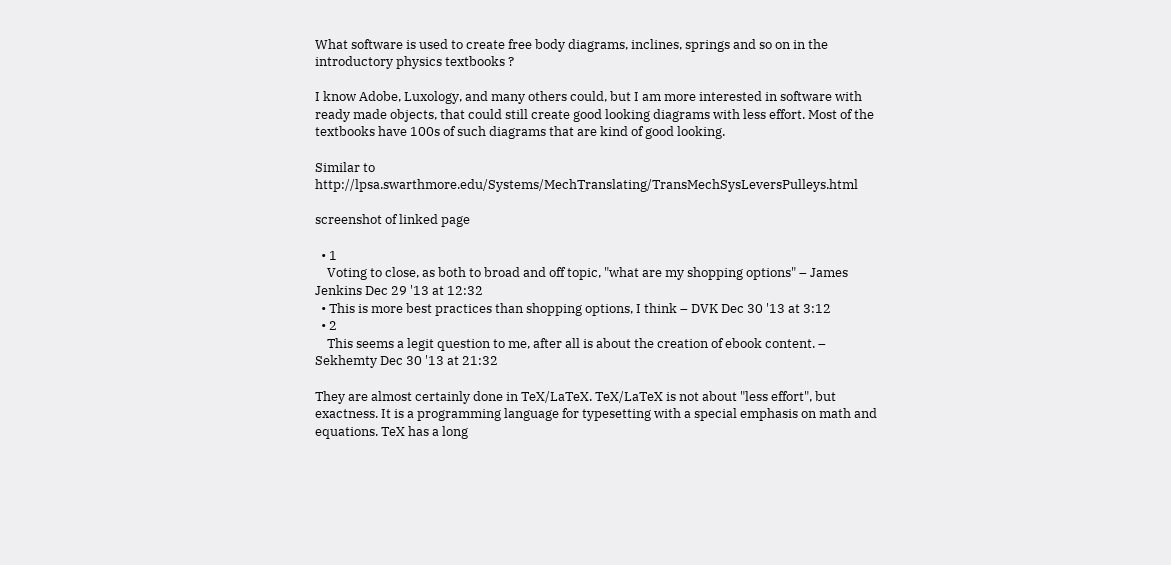What software is used to create free body diagrams, inclines, springs and so on in the introductory physics textbooks ?

I know Adobe, Luxology, and many others could, but I am more interested in software with ready made objects, that could still create good looking diagrams with less effort. Most of the textbooks have 100s of such diagrams that are kind of good looking.

Similar to http://lpsa.swarthmore.edu/Systems/MechTranslating/TransMechSysLeversPulleys.html

screenshot of linked page

  • 1
    Voting to close, as both to broad and off topic, "what are my shopping options" – James Jenkins Dec 29 '13 at 12:32
  • This is more best practices than shopping options, I think – DVK Dec 30 '13 at 3:12
  • 2
    This seems a legit question to me, after all is about the creation of ebook content. – Sekhemty Dec 30 '13 at 21:32

They are almost certainly done in TeX/LaTeX. TeX/LaTeX is not about "less effort", but exactness. It is a programming language for typesetting with a special emphasis on math and equations. TeX has a long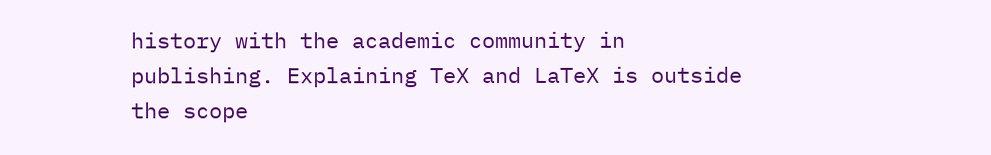history with the academic community in publishing. Explaining TeX and LaTeX is outside the scope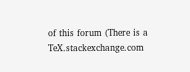of this forum (There is a TeX.stackexchange.com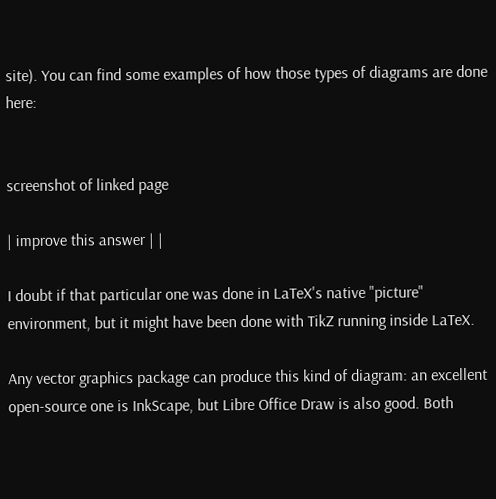site). You can find some examples of how those types of diagrams are done here:


screenshot of linked page

| improve this answer | |

I doubt if that particular one was done in LaTeX's native "picture" environment, but it might have been done with TikZ running inside LaTeX.

Any vector graphics package can produce this kind of diagram: an excellent open-source one is InkScape, but Libre Office Draw is also good. Both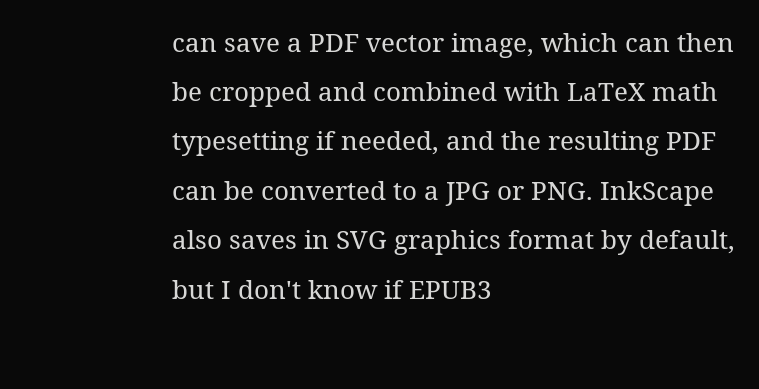can save a PDF vector image, which can then be cropped and combined with LaTeX math typesetting if needed, and the resulting PDF can be converted to a JPG or PNG. InkScape also saves in SVG graphics format by default, but I don't know if EPUB3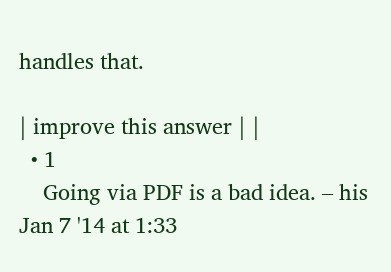handles that.

| improve this answer | |
  • 1
    Going via PDF is a bad idea. – his Jan 7 '14 at 1:33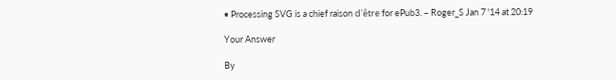• Processing SVG is a chief raison d'être for ePub3. – Roger_S Jan 7 '14 at 20:19

Your Answer

By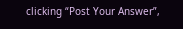clicking “Post Your Answer”,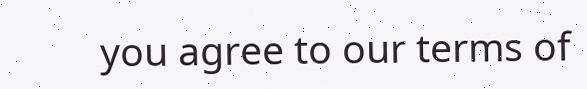you agree to our terms of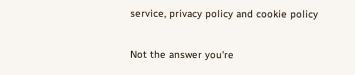service, privacy policy and cookie policy

Not the answer you're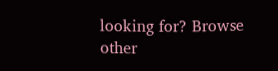looking for? Browse other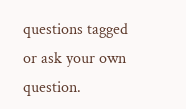questions tagged or ask your own question.